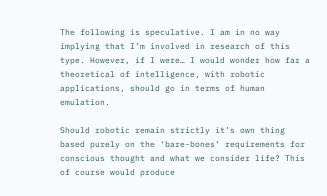The following is speculative. I am in no way implying that I’m involved in research of this type. However, if I were… I would wonder how far a theoretical of intelligence, with robotic applications, should go in terms of human emulation.

Should robotic remain strictly it’s own thing based purely on the ‘bare-bones’ requirements for conscious thought and what we consider life? This of course would produce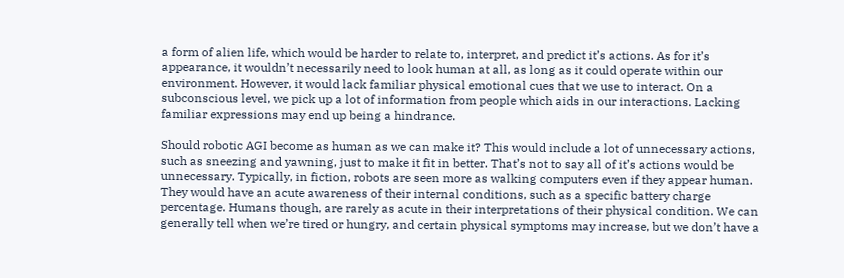a form of alien life, which would be harder to relate to, interpret, and predict it’s actions. As for it’s appearance, it wouldn’t necessarily need to look human at all, as long as it could operate within our environment. However, it would lack familiar physical emotional cues that we use to interact. On a subconscious level, we pick up a lot of information from people which aids in our interactions. Lacking familiar expressions may end up being a hindrance.

Should robotic AGI become as human as we can make it? This would include a lot of unnecessary actions, such as sneezing and yawning, just to make it fit in better. That’s not to say all of it’s actions would be unnecessary. Typically, in fiction, robots are seen more as walking computers even if they appear human. They would have an acute awareness of their internal conditions, such as a specific battery charge percentage. Humans though, are rarely as acute in their interpretations of their physical condition. We can generally tell when we’re tired or hungry, and certain physical symptoms may increase, but we don’t have a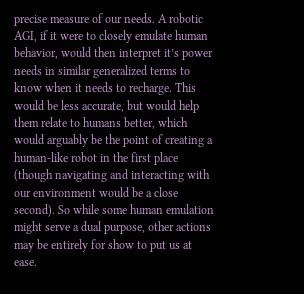precise measure of our needs. A robotic AGI, if it were to closely emulate human behavior, would then interpret it’s power needs in similar generalized terms to know when it needs to recharge. This would be less accurate, but would help them relate to humans better, which would arguably be the point of creating a human-like robot in the first place (though navigating and interacting with our environment would be a close second). So while some human emulation might serve a dual purpose, other actions may be entirely for show to put us at ease.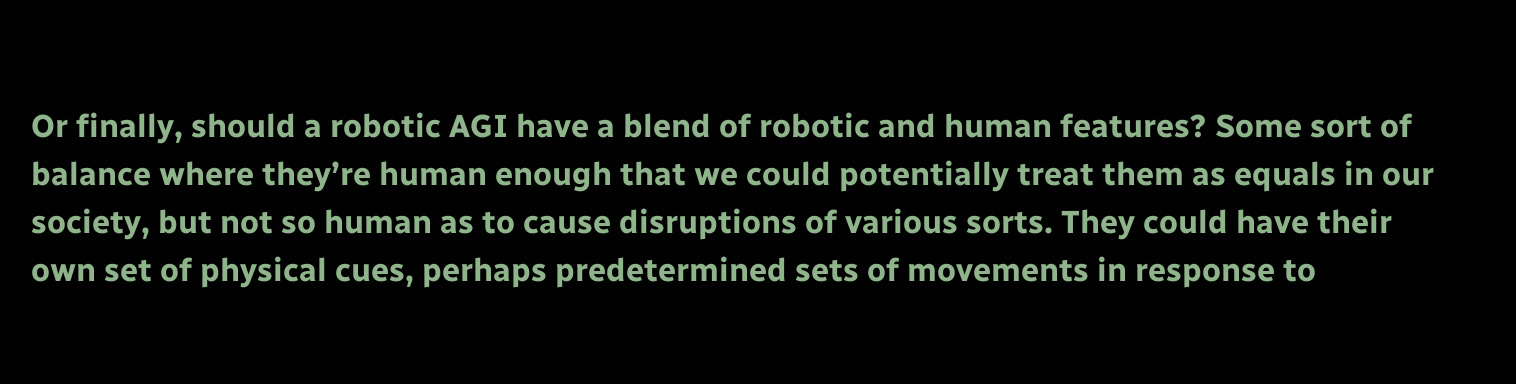Or finally, should a robotic AGI have a blend of robotic and human features? Some sort of balance where they’re human enough that we could potentially treat them as equals in our society, but not so human as to cause disruptions of various sorts. They could have their own set of physical cues, perhaps predetermined sets of movements in response to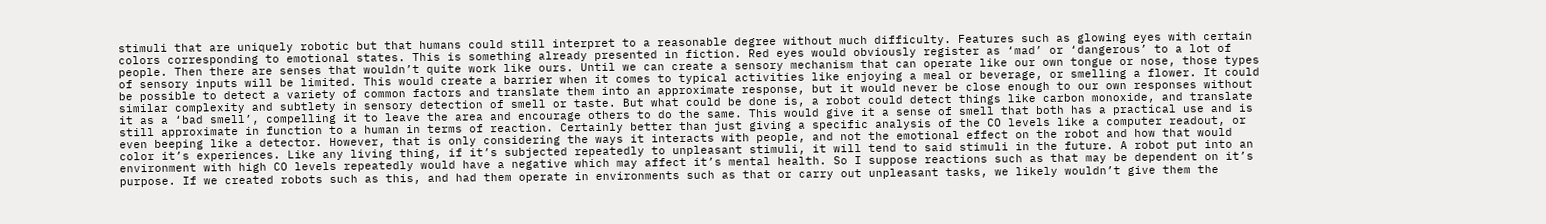stimuli that are uniquely robotic but that humans could still interpret to a reasonable degree without much difficulty. Features such as glowing eyes with certain colors corresponding to emotional states. This is something already presented in fiction. Red eyes would obviously register as ‘mad’ or ‘dangerous’ to a lot of people. Then there are senses that wouldn’t quite work like ours. Until we can create a sensory mechanism that can operate like our own tongue or nose, those types of sensory inputs will be limited. This would create a barrier when it comes to typical activities like enjoying a meal or beverage, or smelling a flower. It could be possible to detect a variety of common factors and translate them into an approximate response, but it would never be close enough to our own responses without similar complexity and subtlety in sensory detection of smell or taste. But what could be done is, a robot could detect things like carbon monoxide, and translate it as a ‘bad smell’, compelling it to leave the area and encourage others to do the same. This would give it a sense of smell that both has a practical use and is still approximate in function to a human in terms of reaction. Certainly better than just giving a specific analysis of the CO levels like a computer readout, or even beeping like a detector. However, that is only considering the ways it interacts with people, and not the emotional effect on the robot and how that would color it’s experiences. Like any living thing, if it’s subjected repeatedly to unpleasant stimuli, it will tend to said stimuli in the future. A robot put into an environment with high CO levels repeatedly would have a negative which may affect it’s mental health. So I suppose reactions such as that may be dependent on it’s purpose. If we created robots such as this, and had them operate in environments such as that or carry out unpleasant tasks, we likely wouldn’t give them the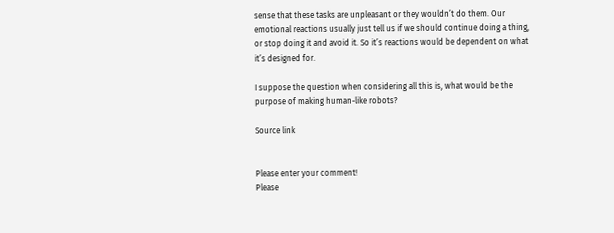sense that these tasks are unpleasant or they wouldn’t do them. Our emotional reactions usually just tell us if we should continue doing a thing, or stop doing it and avoid it. So it’s reactions would be dependent on what it’s designed for.

I suppose the question when considering all this is, what would be the purpose of making human-like robots?

Source link


Please enter your comment!
Please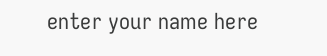enter your name here